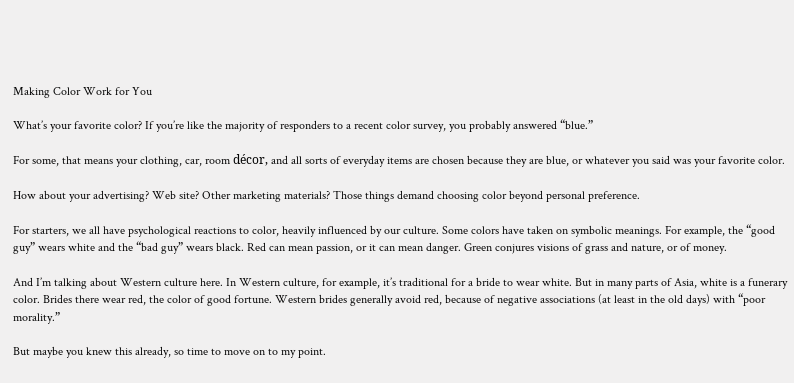Making Color Work for You

What’s your favorite color? If you’re like the majority of responders to a recent color survey, you probably answered “blue.”

For some, that means your clothing, car, room décor, and all sorts of everyday items are chosen because they are blue, or whatever you said was your favorite color.

How about your advertising? Web site? Other marketing materials? Those things demand choosing color beyond personal preference.

For starters, we all have psychological reactions to color, heavily influenced by our culture. Some colors have taken on symbolic meanings. For example, the “good guy” wears white and the “bad guy” wears black. Red can mean passion, or it can mean danger. Green conjures visions of grass and nature, or of money.

And I’m talking about Western culture here. In Western culture, for example, it’s traditional for a bride to wear white. But in many parts of Asia, white is a funerary color. Brides there wear red, the color of good fortune. Western brides generally avoid red, because of negative associations (at least in the old days) with “poor morality.”

But maybe you knew this already, so time to move on to my point.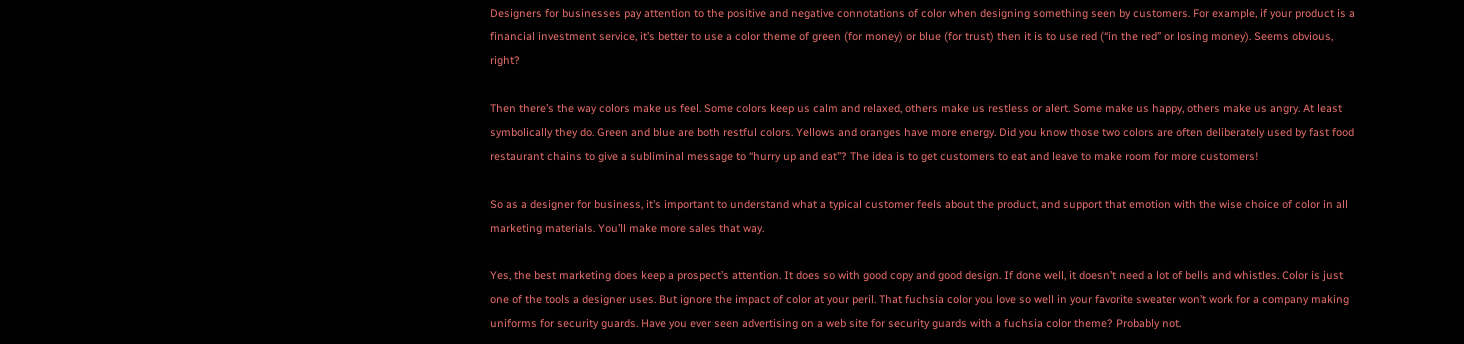Designers for businesses pay attention to the positive and negative connotations of color when designing something seen by customers. For example, if your product is a financial investment service, it’s better to use a color theme of green (for money) or blue (for trust) then it is to use red (“in the red” or losing money). Seems obvious, right?

Then there’s the way colors make us feel. Some colors keep us calm and relaxed, others make us restless or alert. Some make us happy, others make us angry. At least symbolically they do. Green and blue are both restful colors. Yellows and oranges have more energy. Did you know those two colors are often deliberately used by fast food restaurant chains to give a subliminal message to “hurry up and eat”? The idea is to get customers to eat and leave to make room for more customers!

So as a designer for business, it’s important to understand what a typical customer feels about the product, and support that emotion with the wise choice of color in all marketing materials. You’ll make more sales that way.

Yes, the best marketing does keep a prospect’s attention. It does so with good copy and good design. If done well, it doesn’t need a lot of bells and whistles. Color is just one of the tools a designer uses. But ignore the impact of color at your peril. That fuchsia color you love so well in your favorite sweater won’t work for a company making uniforms for security guards. Have you ever seen advertising on a web site for security guards with a fuchsia color theme? Probably not.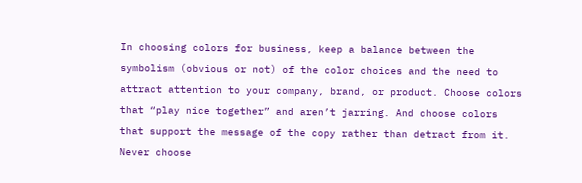In choosing colors for business, keep a balance between the symbolism (obvious or not) of the color choices and the need to attract attention to your company, brand, or product. Choose colors that “play nice together” and aren’t jarring. And choose colors that support the message of the copy rather than detract from it. Never choose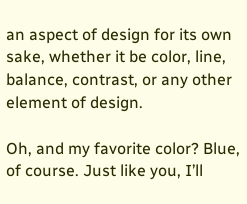an aspect of design for its own sake, whether it be color, line, balance, contrast, or any other element of design.

Oh, and my favorite color? Blue, of course. Just like you, I’ll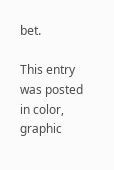bet.

This entry was posted in color, graphic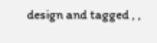design and tagged , ,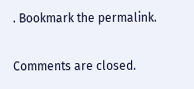. Bookmark the permalink.

Comments are closed.